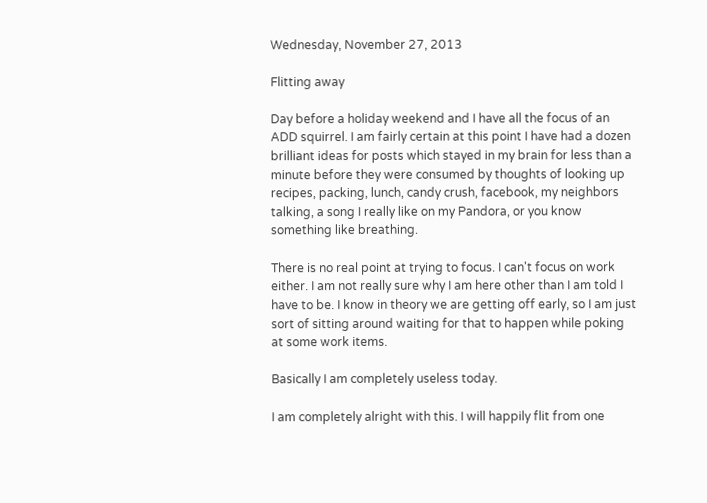Wednesday, November 27, 2013

Flitting away

Day before a holiday weekend and I have all the focus of an ADD squirrel. I am fairly certain at this point I have had a dozen brilliant ideas for posts which stayed in my brain for less than a minute before they were consumed by thoughts of looking up recipes, packing, lunch, candy crush, facebook, my neighbors talking, a song I really like on my Pandora, or you know something like breathing.

There is no real point at trying to focus. I can't focus on work either. I am not really sure why I am here other than I am told I have to be. I know in theory we are getting off early, so I am just sort of sitting around waiting for that to happen while poking at some work items.

Basically I am completely useless today.

I am completely alright with this. I will happily flit from one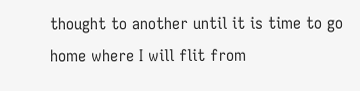thought to another until it is time to go home where I will flit from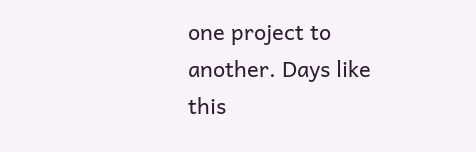one project to another. Days like this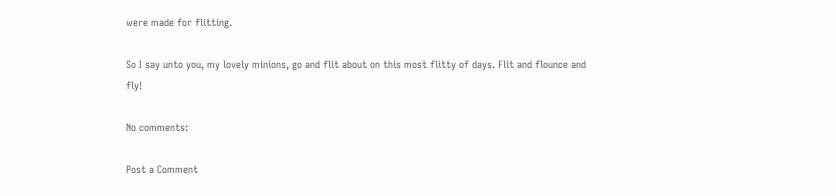were made for flitting.

So I say unto you, my lovely minions, go and flit about on this most flitty of days. Flit and flounce and fly!

No comments:

Post a Comment